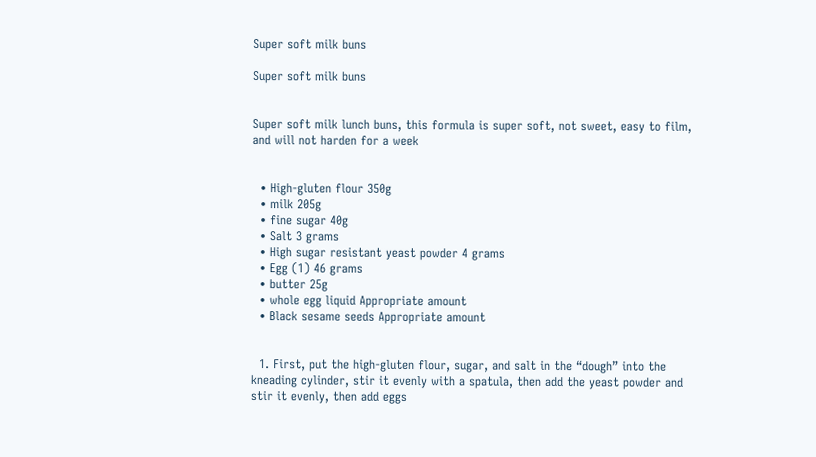Super soft milk buns

Super soft milk buns


Super soft milk lunch buns, this formula is super soft, not sweet, easy to film, and will not harden for a week


  • High-gluten flour 350g
  • milk 205g
  • fine sugar 40g
  • Salt 3 grams
  • High sugar resistant yeast powder 4 grams
  • Egg (1) 46 grams
  • butter 25g
  • whole egg liquid Appropriate amount
  • Black sesame seeds Appropriate amount


  1. First, put the high-gluten flour, sugar, and salt in the “dough” into the kneading cylinder, stir it evenly with a spatula, then add the yeast powder and stir it evenly, then add eggs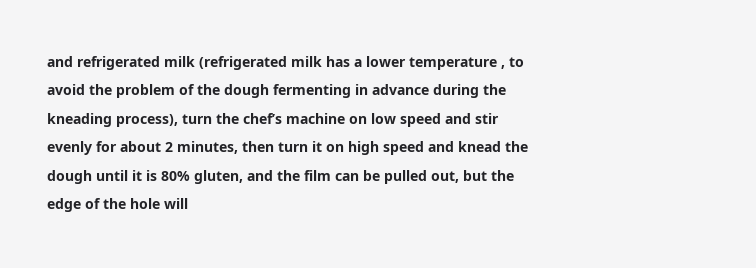and refrigerated milk (refrigerated milk has a lower temperature , to avoid the problem of the dough fermenting in advance during the kneading process), turn the chef’s machine on low speed and stir evenly for about 2 minutes, then turn it on high speed and knead the dough until it is 80% gluten, and the film can be pulled out, but the edge of the hole will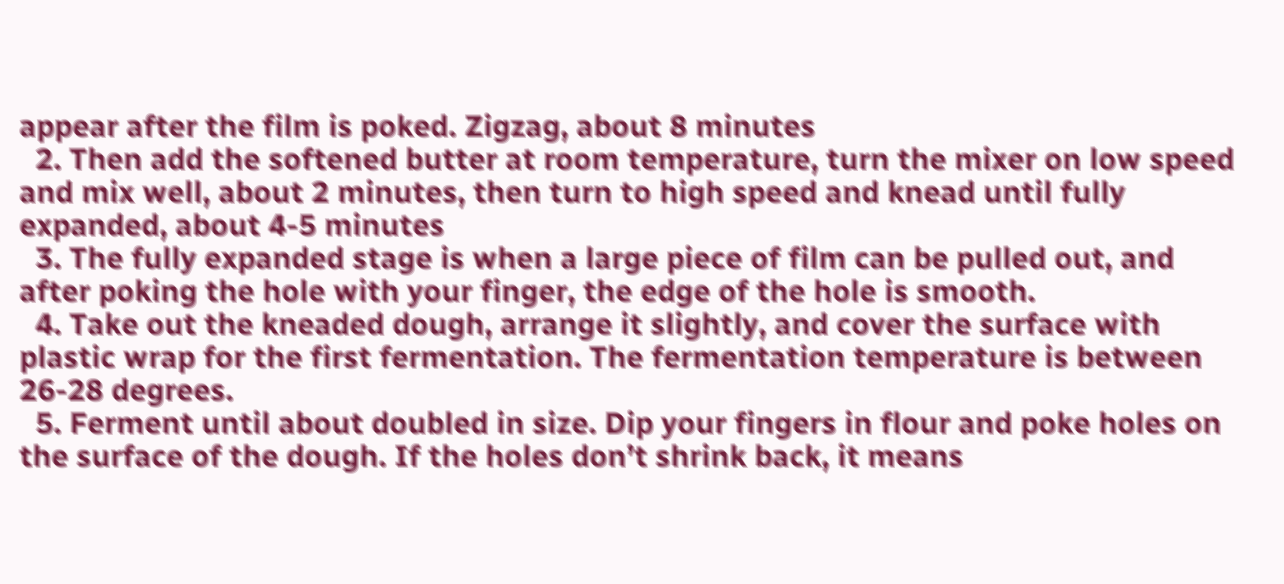appear after the film is poked. Zigzag, about 8 minutes
  2. Then add the softened butter at room temperature, turn the mixer on low speed and mix well, about 2 minutes, then turn to high speed and knead until fully expanded, about 4-5 minutes
  3. The fully expanded stage is when a large piece of film can be pulled out, and after poking the hole with your finger, the edge of the hole is smooth.
  4. Take out the kneaded dough, arrange it slightly, and cover the surface with plastic wrap for the first fermentation. The fermentation temperature is between 26-28 degrees.
  5. Ferment until about doubled in size. Dip your fingers in flour and poke holes on the surface of the dough. If the holes don’t shrink back, it means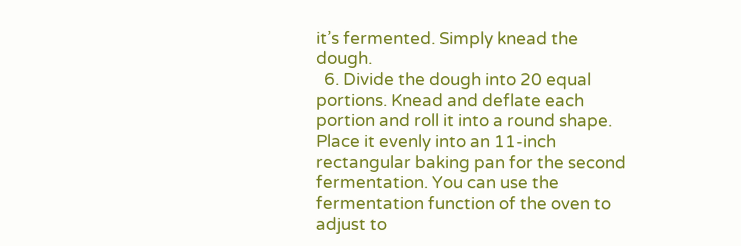it’s fermented. Simply knead the dough.
  6. Divide the dough into 20 equal portions. Knead and deflate each portion and roll it into a round shape. Place it evenly into an 11-inch rectangular baking pan for the second fermentation. You can use the fermentation function of the oven to adjust to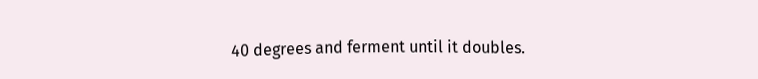40 degrees and ferment until it doubles.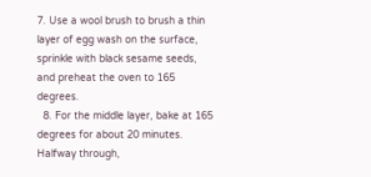7. Use a wool brush to brush a thin layer of egg wash on the surface, sprinkle with black sesame seeds, and preheat the oven to 165 degrees.
  8. For the middle layer, bake at 165 degrees for about 20 minutes. Halfway through,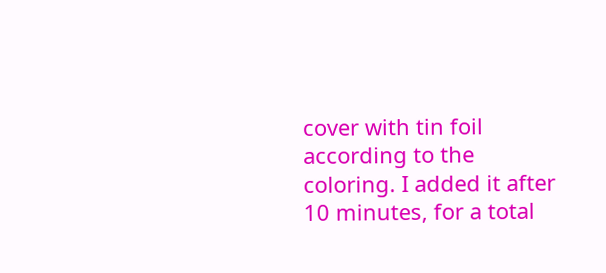cover with tin foil according to the coloring. I added it after 10 minutes, for a total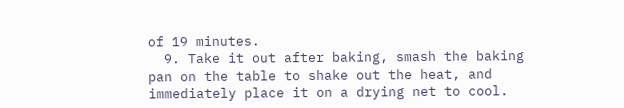of 19 minutes.
  9. Take it out after baking, smash the baking pan on the table to shake out the heat, and immediately place it on a drying net to cool.